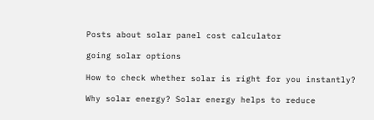Posts about solar panel cost calculator

going solar options

How to check whether solar is right for you instantly?

Why solar energy? Solar energy helps to reduce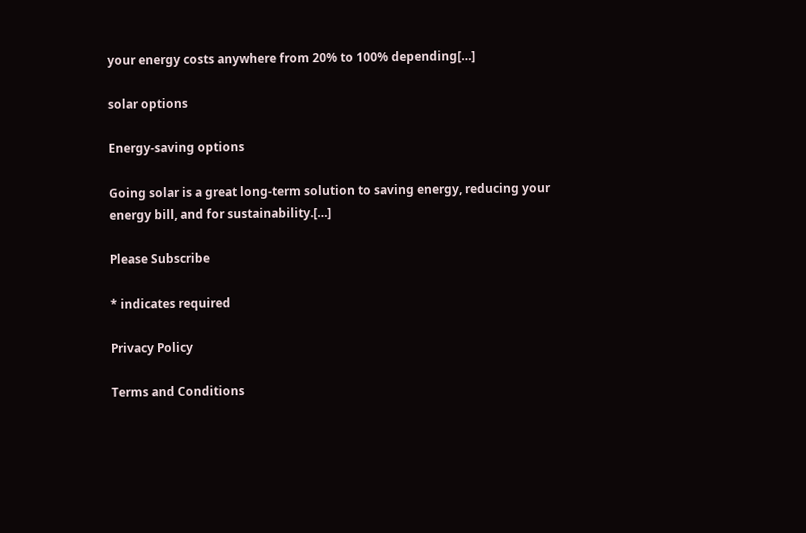your energy costs anywhere from 20% to 100% depending[…]

solar options

Energy-saving options

Going solar is a great long-term solution to saving energy, reducing your energy bill, and for sustainability.[…]

Please Subscribe

* indicates required

Privacy Policy

Terms and Conditions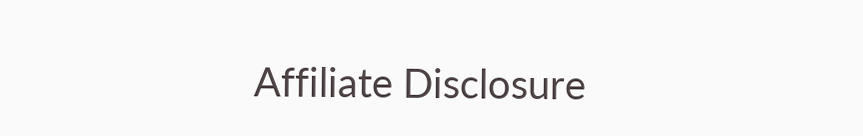Affiliate Disclosure